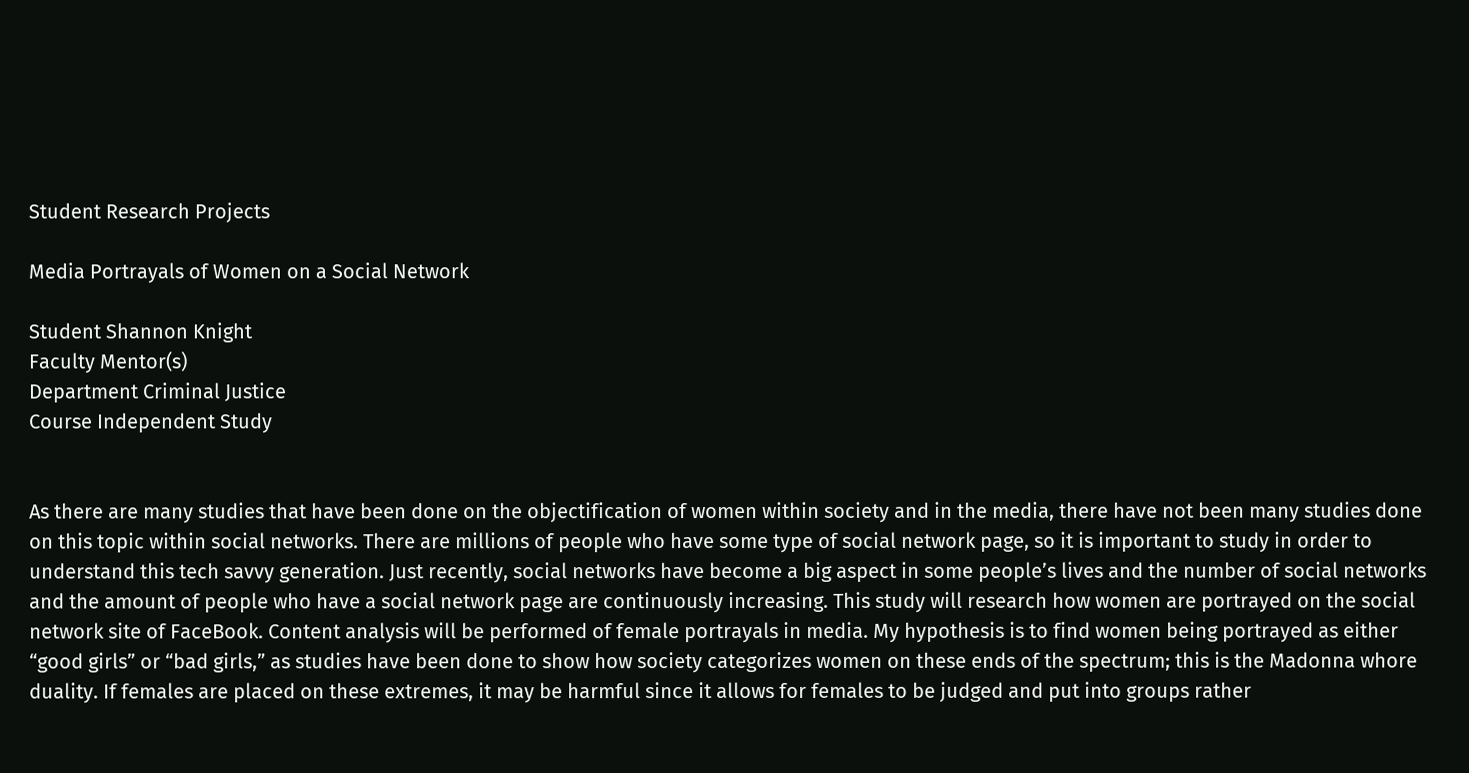Student Research Projects

Media Portrayals of Women on a Social Network

Student Shannon Knight
Faculty Mentor(s)
Department Criminal Justice
Course Independent Study


As there are many studies that have been done on the objectification of women within society and in the media, there have not been many studies done on this topic within social networks. There are millions of people who have some type of social network page, so it is important to study in order to understand this tech savvy generation. Just recently, social networks have become a big aspect in some people’s lives and the number of social networks and the amount of people who have a social network page are continuously increasing. This study will research how women are portrayed on the social network site of FaceBook. Content analysis will be performed of female portrayals in media. My hypothesis is to find women being portrayed as either “good girls” or “bad girls,” as studies have been done to show how society categorizes women on these ends of the spectrum; this is the Madonna whore duality. If females are placed on these extremes, it may be harmful since it allows for females to be judged and put into groups rather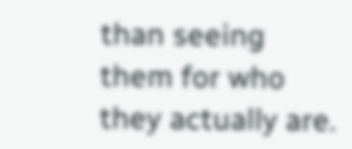than seeing them for who they actually are.